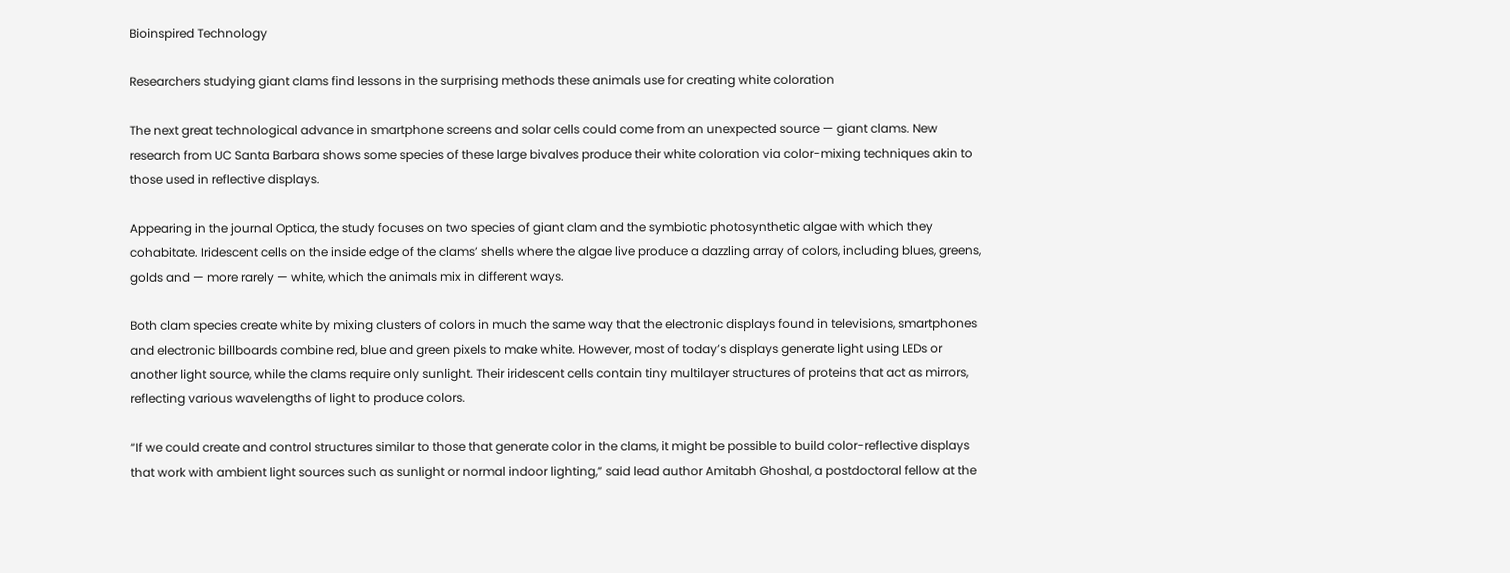Bioinspired Technology

Researchers studying giant clams find lessons in the surprising methods these animals use for creating white coloration

The next great technological advance in smartphone screens and solar cells could come from an unexpected source — giant clams. New research from UC Santa Barbara shows some species of these large bivalves produce their white coloration via color-mixing techniques akin to those used in reflective displays.

Appearing in the journal Optica, the study focuses on two species of giant clam and the symbiotic photosynthetic algae with which they cohabitate. Iridescent cells on the inside edge of the clams’ shells where the algae live produce a dazzling array of colors, including blues, greens, golds and — more rarely — white, which the animals mix in different ways.

Both clam species create white by mixing clusters of colors in much the same way that the electronic displays found in televisions, smartphones and electronic billboards combine red, blue and green pixels to make white. However, most of today’s displays generate light using LEDs or another light source, while the clams require only sunlight. Their iridescent cells contain tiny multilayer structures of proteins that act as mirrors, reflecting various wavelengths of light to produce colors.

“If we could create and control structures similar to those that generate color in the clams, it might be possible to build color-reflective displays that work with ambient light sources such as sunlight or normal indoor lighting,” said lead author Amitabh Ghoshal, a postdoctoral fellow at the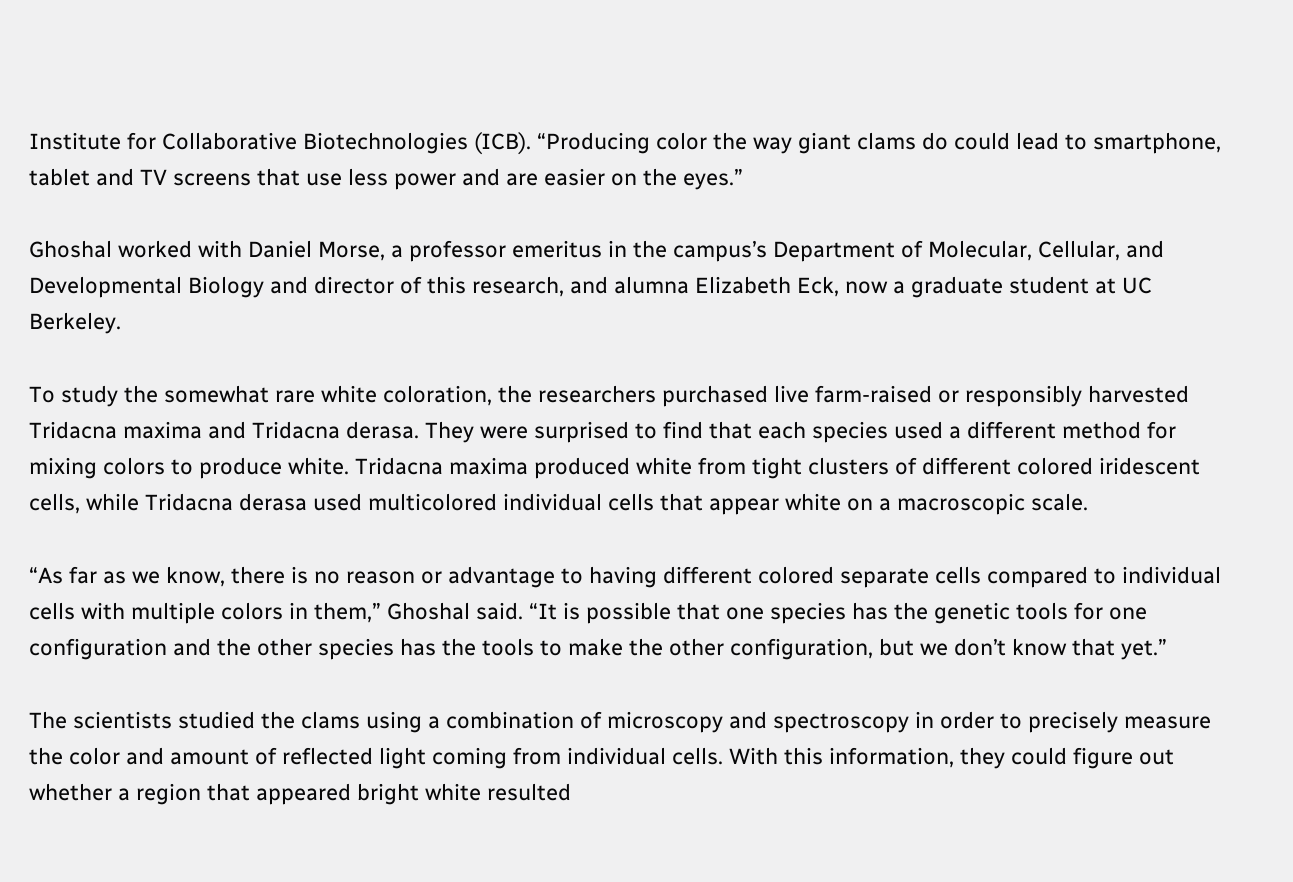Institute for Collaborative Biotechnologies (ICB). “Producing color the way giant clams do could lead to smartphone, tablet and TV screens that use less power and are easier on the eyes.”

Ghoshal worked with Daniel Morse, a professor emeritus in the campus’s Department of Molecular, Cellular, and Developmental Biology and director of this research, and alumna Elizabeth Eck, now a graduate student at UC Berkeley.

To study the somewhat rare white coloration, the researchers purchased live farm-raised or responsibly harvested Tridacna maxima and Tridacna derasa. They were surprised to find that each species used a different method for mixing colors to produce white. Tridacna maxima produced white from tight clusters of different colored iridescent cells, while Tridacna derasa used multicolored individual cells that appear white on a macroscopic scale.

“As far as we know, there is no reason or advantage to having different colored separate cells compared to individual cells with multiple colors in them,” Ghoshal said. “It is possible that one species has the genetic tools for one configuration and the other species has the tools to make the other configuration, but we don’t know that yet.”

The scientists studied the clams using a combination of microscopy and spectroscopy in order to precisely measure the color and amount of reflected light coming from individual cells. With this information, they could figure out whether a region that appeared bright white resulted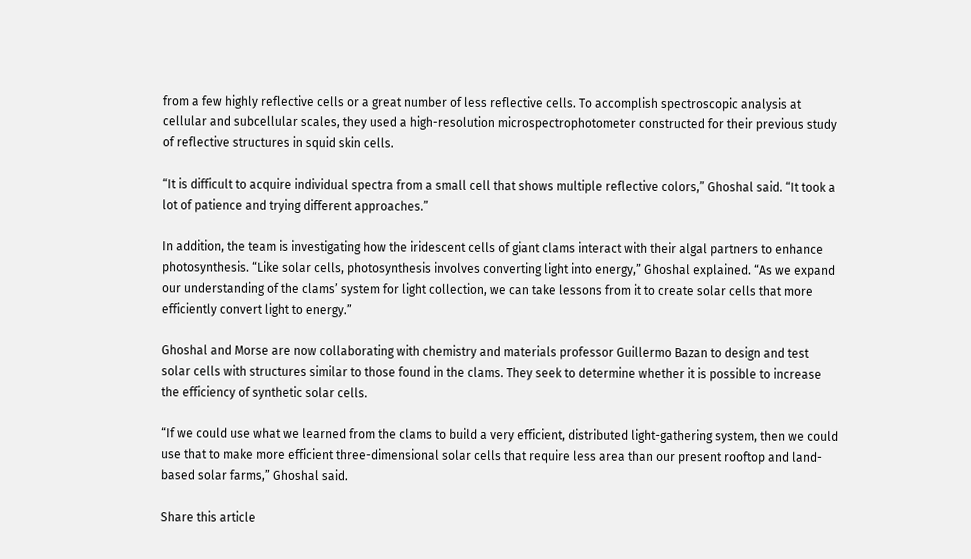from a few highly reflective cells or a great number of less reflective cells. To accomplish spectroscopic analysis at cellular and subcellular scales, they used a high-resolution microspectrophotometer constructed for their previous study of reflective structures in squid skin cells.

“It is difficult to acquire individual spectra from a small cell that shows multiple reflective colors,” Ghoshal said. “It took a lot of patience and trying different approaches.”

In addition, the team is investigating how the iridescent cells of giant clams interact with their algal partners to enhance photosynthesis. “Like solar cells, photosynthesis involves converting light into energy,” Ghoshal explained. “As we expand our understanding of the clams’ system for light collection, we can take lessons from it to create solar cells that more efficiently convert light to energy.”

Ghoshal and Morse are now collaborating with chemistry and materials professor Guillermo Bazan to design and test solar cells with structures similar to those found in the clams. They seek to determine whether it is possible to increase the efficiency of synthetic solar cells.

“If we could use what we learned from the clams to build a very efficient, distributed light-gathering system, then we could use that to make more efficient three-dimensional solar cells that require less area than our present rooftop and land-based solar farms,” Ghoshal said.

Share this article